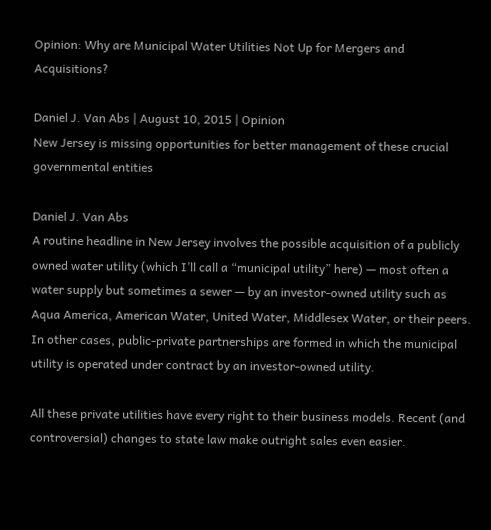Opinion: Why are Municipal Water Utilities Not Up for Mergers and Acquisitions?

Daniel J. Van Abs | August 10, 2015 | Opinion
New Jersey is missing opportunities for better management of these crucial governmental entities

Daniel J. Van Abs
A routine headline in New Jersey involves the possible acquisition of a publicly owned water utility (which I’ll call a “municipal utility” here) — most often a water supply but sometimes a sewer — by an investor-owned utility such as Aqua America, American Water, United Water, Middlesex Water, or their peers. In other cases, public-private partnerships are formed in which the municipal utility is operated under contract by an investor-owned utility.

All these private utilities have every right to their business models. Recent (and controversial) changes to state law make outright sales even easier.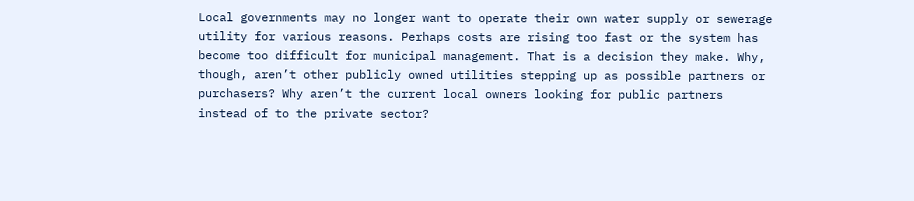Local governments may no longer want to operate their own water supply or sewerage utility for various reasons. Perhaps costs are rising too fast or the system has become too difficult for municipal management. That is a decision they make. Why, though, aren’t other publicly owned utilities stepping up as possible partners or purchasers? Why aren’t the current local owners looking for public partners instead of to the private sector?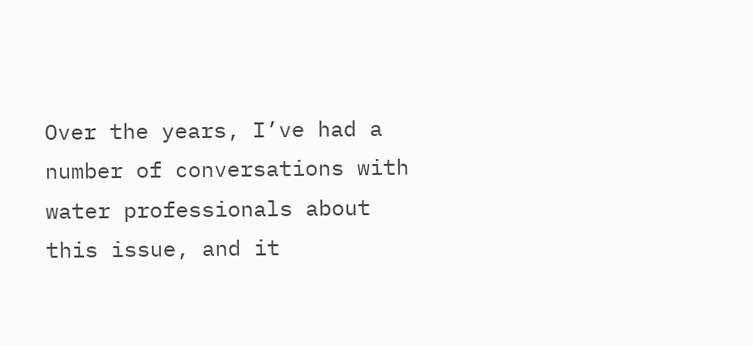Over the years, I’ve had a number of conversations with water professionals about this issue, and it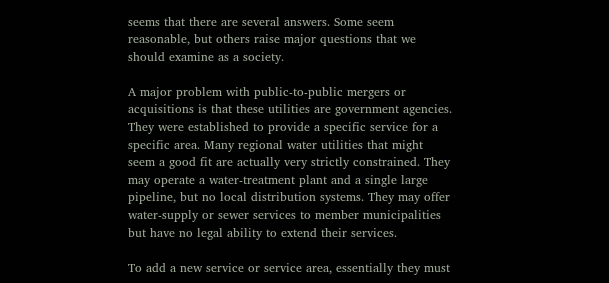seems that there are several answers. Some seem reasonable, but others raise major questions that we should examine as a society.

A major problem with public-to-public mergers or acquisitions is that these utilities are government agencies. They were established to provide a specific service for a specific area. Many regional water utilities that might seem a good fit are actually very strictly constrained. They may operate a water-treatment plant and a single large pipeline, but no local distribution systems. They may offer water-supply or sewer services to member municipalities but have no legal ability to extend their services.

To add a new service or service area, essentially they must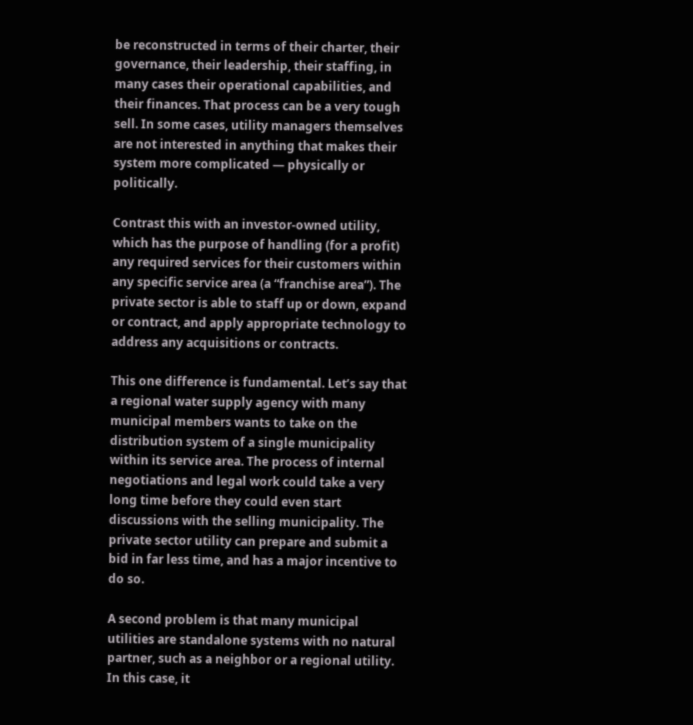be reconstructed in terms of their charter, their governance, their leadership, their staffing, in many cases their operational capabilities, and their finances. That process can be a very tough sell. In some cases, utility managers themselves are not interested in anything that makes their system more complicated — physically or politically.

Contrast this with an investor-owned utility, which has the purpose of handling (for a profit) any required services for their customers within any specific service area (a “franchise area”). The private sector is able to staff up or down, expand or contract, and apply appropriate technology to address any acquisitions or contracts.

This one difference is fundamental. Let’s say that a regional water supply agency with many municipal members wants to take on the distribution system of a single municipality within its service area. The process of internal negotiations and legal work could take a very long time before they could even start discussions with the selling municipality. The private sector utility can prepare and submit a bid in far less time, and has a major incentive to do so.

A second problem is that many municipal utilities are standalone systems with no natural partner, such as a neighbor or a regional utility. In this case, it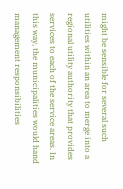might be sensible for several such utilities within an area to merge into a regional utility authority that provides services to each of the service areas. In this way, the municipalities would hand management responsibilities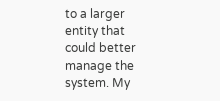to a larger entity that could better manage the system. My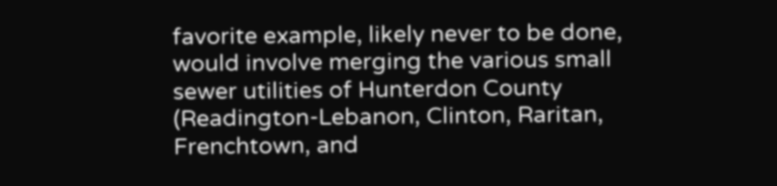favorite example, likely never to be done, would involve merging the various small sewer utilities of Hunterdon County (Readington-Lebanon, Clinton, Raritan, Frenchtown, and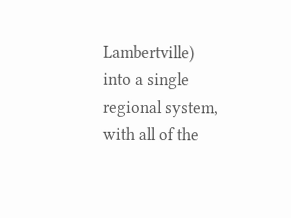Lambertville) into a single regional system, with all of the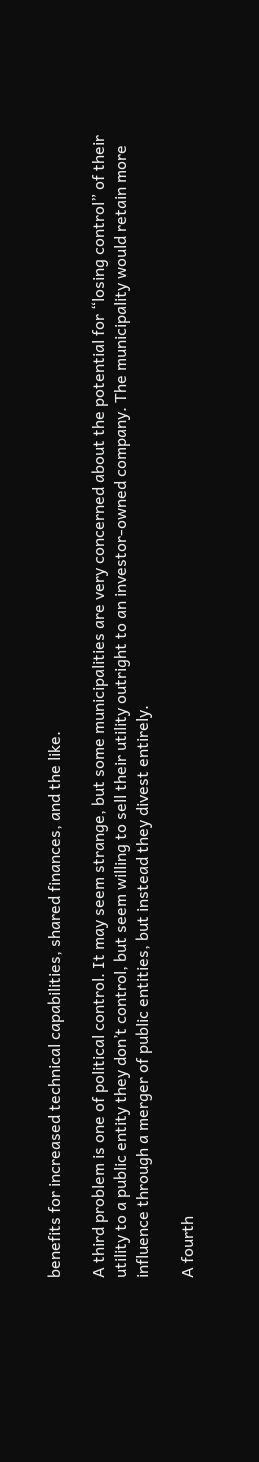benefits for increased technical capabilities, shared finances, and the like.

A third problem is one of political control. It may seem strange, but some municipalities are very concerned about the potential for “losing control” of their utility to a public entity they don’t control, but seem willing to sell their utility outright to an investor-owned company. The municipality would retain more influence through a merger of public entities, but instead they divest entirely.

A fourth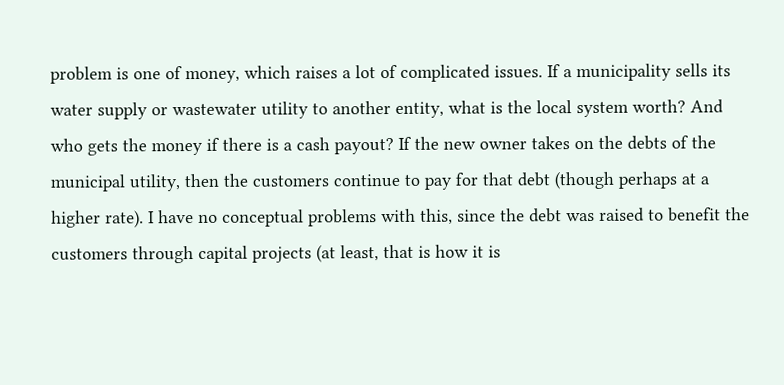problem is one of money, which raises a lot of complicated issues. If a municipality sells its water supply or wastewater utility to another entity, what is the local system worth? And who gets the money if there is a cash payout? If the new owner takes on the debts of the municipal utility, then the customers continue to pay for that debt (though perhaps at a higher rate). I have no conceptual problems with this, since the debt was raised to benefit the customers through capital projects (at least, that is how it is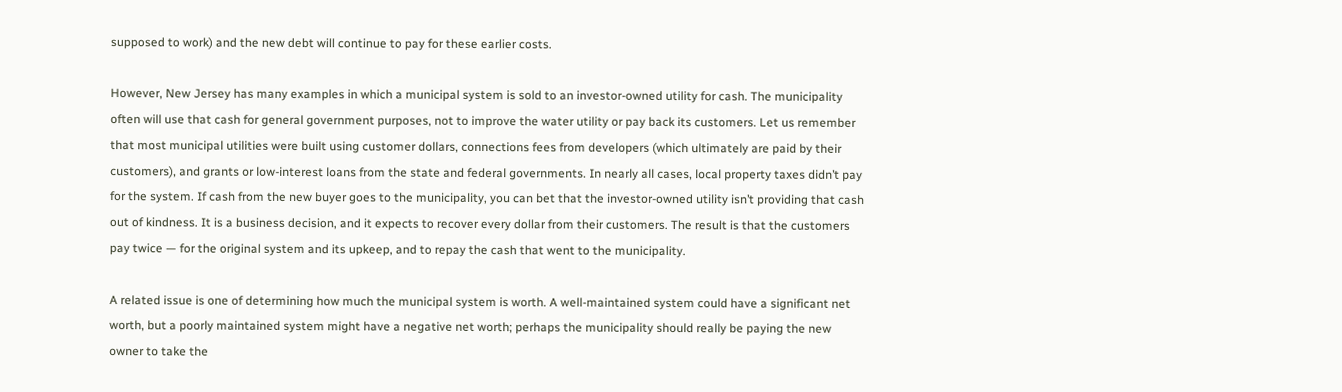supposed to work) and the new debt will continue to pay for these earlier costs.

However, New Jersey has many examples in which a municipal system is sold to an investor-owned utility for cash. The municipality often will use that cash for general government purposes, not to improve the water utility or pay back its customers. Let us remember that most municipal utilities were built using customer dollars, connections fees from developers (which ultimately are paid by their customers), and grants or low-interest loans from the state and federal governments. In nearly all cases, local property taxes didn’t pay for the system. If cash from the new buyer goes to the municipality, you can bet that the investor-owned utility isn’t providing that cash out of kindness. It is a business decision, and it expects to recover every dollar from their customers. The result is that the customers pay twice — for the original system and its upkeep, and to repay the cash that went to the municipality.

A related issue is one of determining how much the municipal system is worth. A well-maintained system could have a significant net worth, but a poorly maintained system might have a negative net worth; perhaps the municipality should really be paying the new owner to take the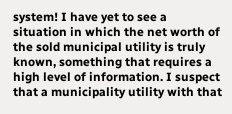system! I have yet to see a situation in which the net worth of the sold municipal utility is truly known, something that requires a high level of information. I suspect that a municipality utility with that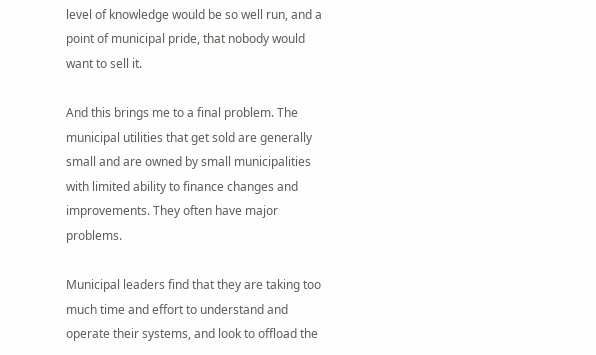level of knowledge would be so well run, and a point of municipal pride, that nobody would want to sell it.

And this brings me to a final problem. The municipal utilities that get sold are generally small and are owned by small municipalities with limited ability to finance changes and improvements. They often have major problems.

Municipal leaders find that they are taking too much time and effort to understand and operate their systems, and look to offload the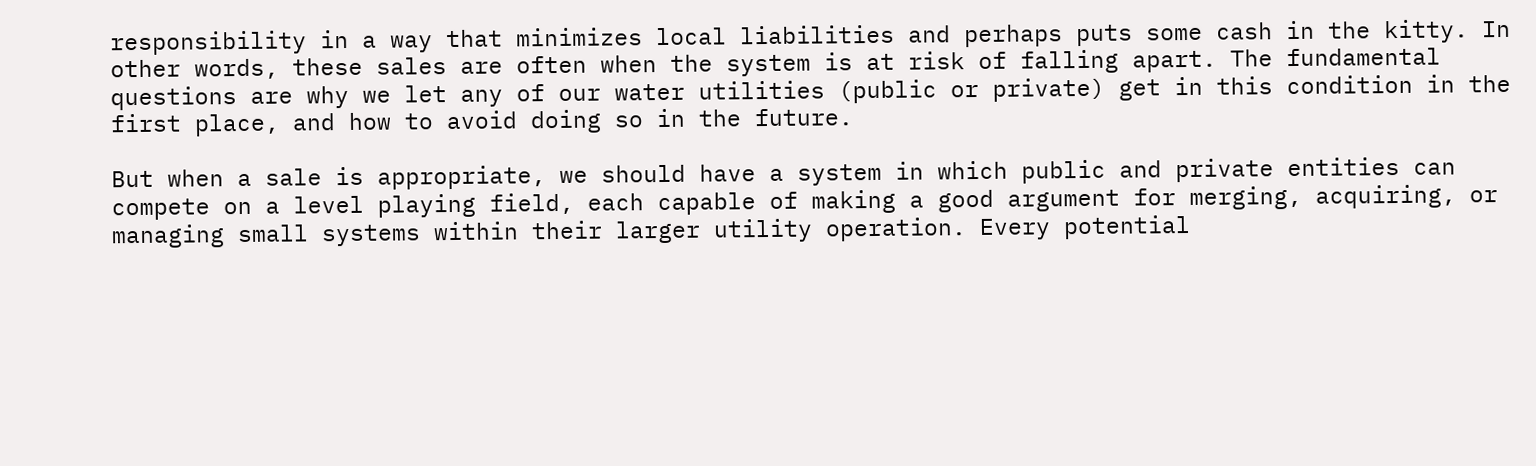responsibility in a way that minimizes local liabilities and perhaps puts some cash in the kitty. In other words, these sales are often when the system is at risk of falling apart. The fundamental questions are why we let any of our water utilities (public or private) get in this condition in the first place, and how to avoid doing so in the future.

But when a sale is appropriate, we should have a system in which public and private entities can compete on a level playing field, each capable of making a good argument for merging, acquiring, or managing small systems within their larger utility operation. Every potential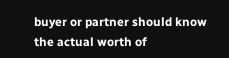buyer or partner should know the actual worth of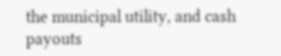the municipal utility, and cash payouts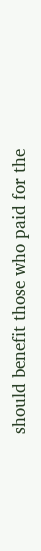should benefit those who paid for the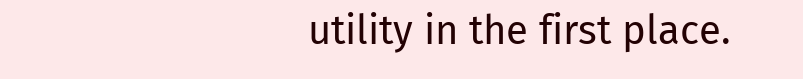utility in the first place.